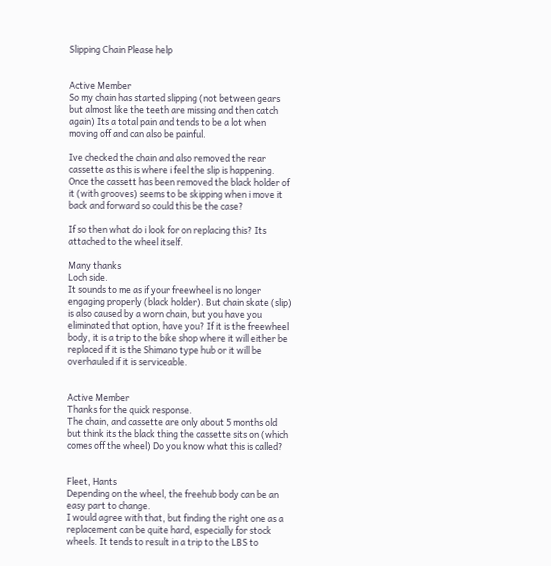Slipping Chain Please help


Active Member
So my chain has started slipping (not between gears but almost like the teeth are missing and then catch again) Its a total pain and tends to be a lot when moving off and can also be painful.

Ive checked the chain and also removed the rear cassette as this is where i feel the slip is happening.
Once the cassett has been removed the black holder of it (with grooves) seems to be skipping when i move it back and forward so could this be the case?

If so then what do i look for on replacing this? Its attached to the wheel itself.

Many thanks
Loch side.
It sounds to me as if your freewheel is no longer engaging properly (black holder). But chain skate (slip) is also caused by a worn chain, but you have you eliminated that option, have you? If it is the freewheel body, it is a trip to the bike shop where it will either be replaced if it is the Shimano type hub or it will be overhauled if it is serviceable.


Active Member
Thanks for the quick response.
The chain, and cassette are only about 5 months old but think its the black thing the cassette sits on (which comes off the wheel) Do you know what this is called?


Fleet, Hants
Depending on the wheel, the freehub body can be an easy part to change.
I would agree with that, but finding the right one as a replacement can be quite hard, especially for stock wheels. It tends to result in a trip to the LBS to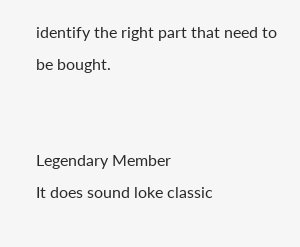identify the right part that need to be bought.


Legendary Member
It does sound loke classic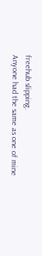freehub slipping.
Anyone had the same as one of mine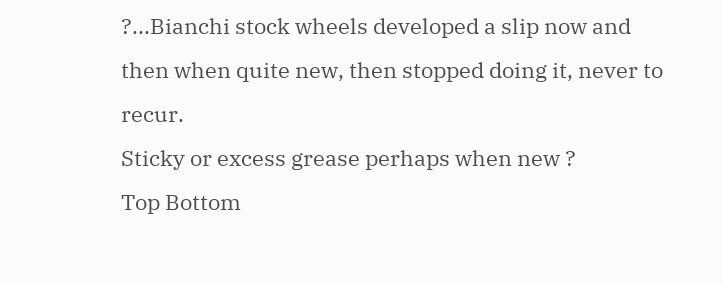?...Bianchi stock wheels developed a slip now and then when quite new, then stopped doing it, never to recur.
Sticky or excess grease perhaps when new ?
Top Bottom